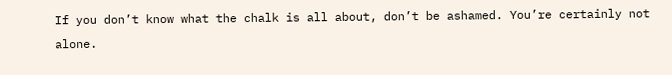If you don’t know what the chalk is all about, don’t be ashamed. You’re certainly not alone.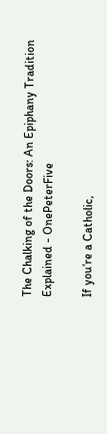The Chalking of the Doors: An Epiphany Tradition Explained - OnePeterFive

If you’re a Catholic,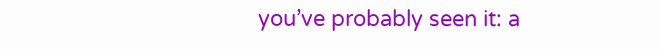you’ve probably seen it: a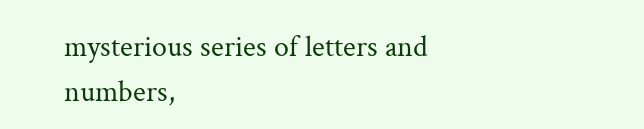mysterious series of letters and numbers,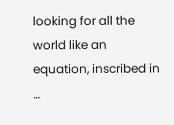looking for all the world like an equation, inscribed in …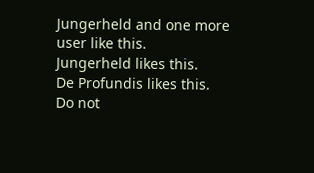Jungerheld and one more user like this.
Jungerheld likes this.
De Profundis likes this.
Do not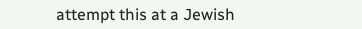attempt this at a Jewish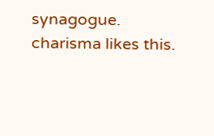synagogue.
charisma likes this.